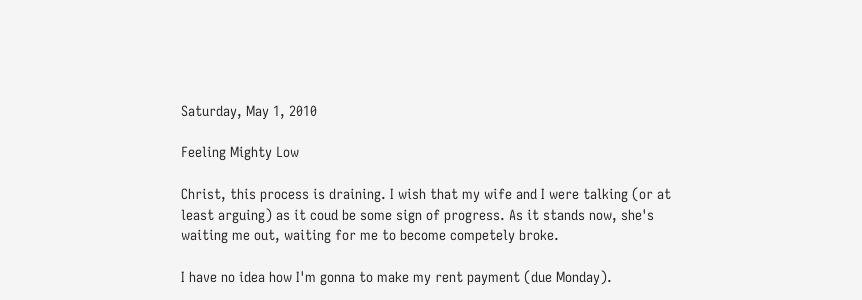Saturday, May 1, 2010

Feeling Mighty Low

Christ, this process is draining. I wish that my wife and I were talking (or at least arguing) as it coud be some sign of progress. As it stands now, she's waiting me out, waiting for me to become competely broke.

I have no idea how I'm gonna to make my rent payment (due Monday).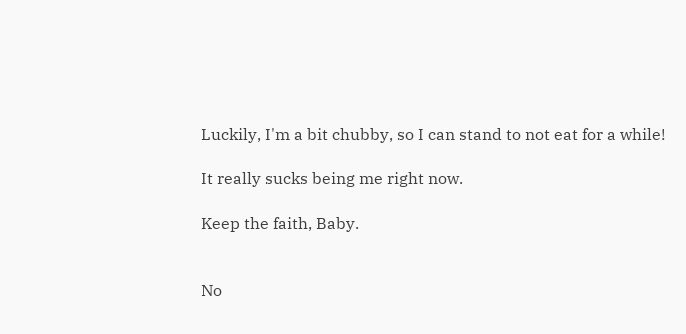Luckily, I'm a bit chubby, so I can stand to not eat for a while!

It really sucks being me right now.

Keep the faith, Baby.


No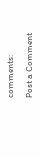comments:

Post a Comment